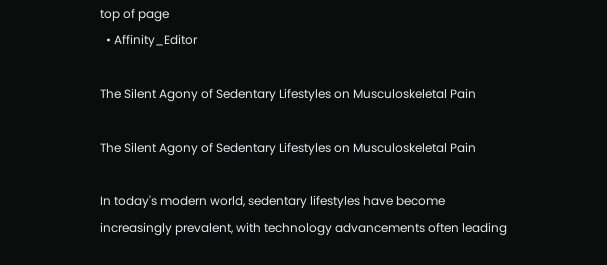top of page
  • Affinity_Editor

The Silent Agony of Sedentary Lifestyles on Musculoskeletal Pain

The Silent Agony of Sedentary Lifestyles on Musculoskeletal Pain

In today's modern world, sedentary lifestyles have become increasingly prevalent, with technology advancements often leading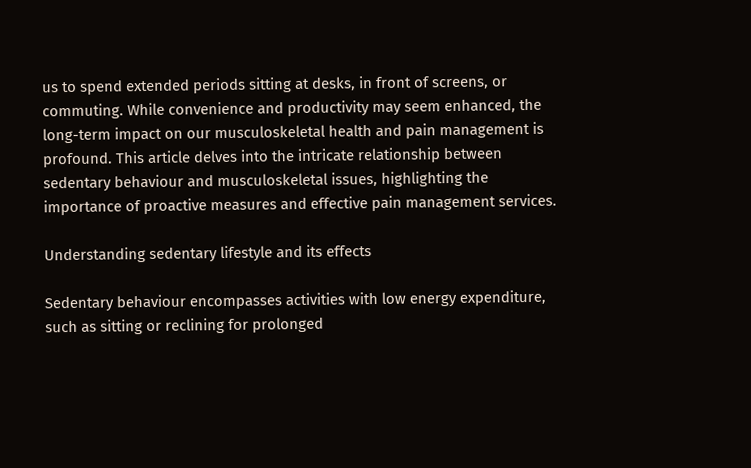us to spend extended periods sitting at desks, in front of screens, or commuting. While convenience and productivity may seem enhanced, the long-term impact on our musculoskeletal health and pain management is profound. This article delves into the intricate relationship between sedentary behaviour and musculoskeletal issues, highlighting the importance of proactive measures and effective pain management services.

Understanding sedentary lifestyle and its effects

Sedentary behaviour encompasses activities with low energy expenditure, such as sitting or reclining for prolonged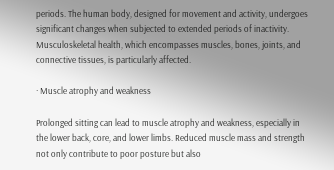periods. The human body, designed for movement and activity, undergoes significant changes when subjected to extended periods of inactivity. Musculoskeletal health, which encompasses muscles, bones, joints, and connective tissues, is particularly affected.

· Muscle atrophy and weakness

Prolonged sitting can lead to muscle atrophy and weakness, especially in the lower back, core, and lower limbs. Reduced muscle mass and strength not only contribute to poor posture but also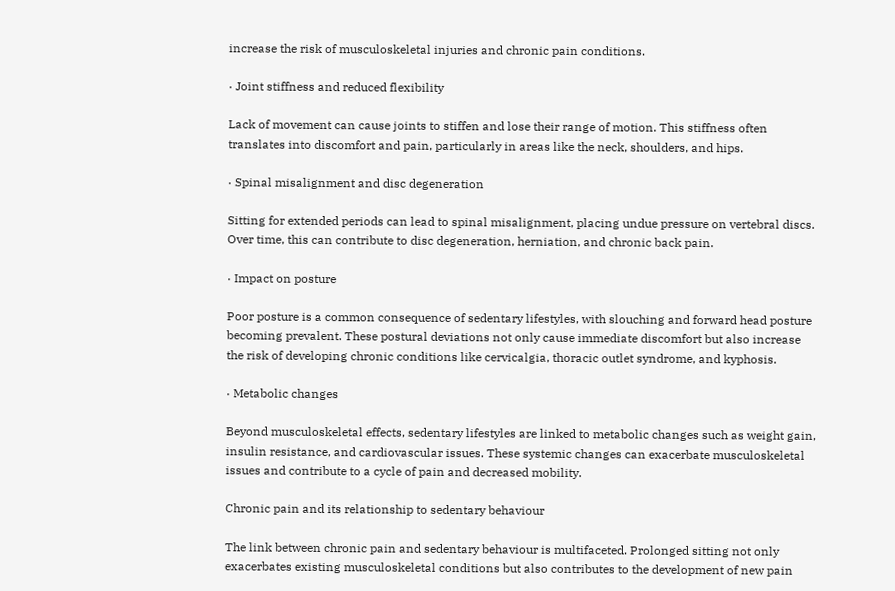increase the risk of musculoskeletal injuries and chronic pain conditions.

· Joint stiffness and reduced flexibility

Lack of movement can cause joints to stiffen and lose their range of motion. This stiffness often translates into discomfort and pain, particularly in areas like the neck, shoulders, and hips.

· Spinal misalignment and disc degeneration

Sitting for extended periods can lead to spinal misalignment, placing undue pressure on vertebral discs. Over time, this can contribute to disc degeneration, herniation, and chronic back pain.

· Impact on posture

Poor posture is a common consequence of sedentary lifestyles, with slouching and forward head posture becoming prevalent. These postural deviations not only cause immediate discomfort but also increase the risk of developing chronic conditions like cervicalgia, thoracic outlet syndrome, and kyphosis.

· Metabolic changes

Beyond musculoskeletal effects, sedentary lifestyles are linked to metabolic changes such as weight gain, insulin resistance, and cardiovascular issues. These systemic changes can exacerbate musculoskeletal issues and contribute to a cycle of pain and decreased mobility.

Chronic pain and its relationship to sedentary behaviour

The link between chronic pain and sedentary behaviour is multifaceted. Prolonged sitting not only exacerbates existing musculoskeletal conditions but also contributes to the development of new pain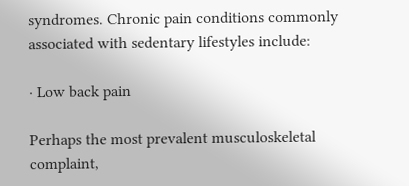syndromes. Chronic pain conditions commonly associated with sedentary lifestyles include:

· Low back pain

Perhaps the most prevalent musculoskeletal complaint,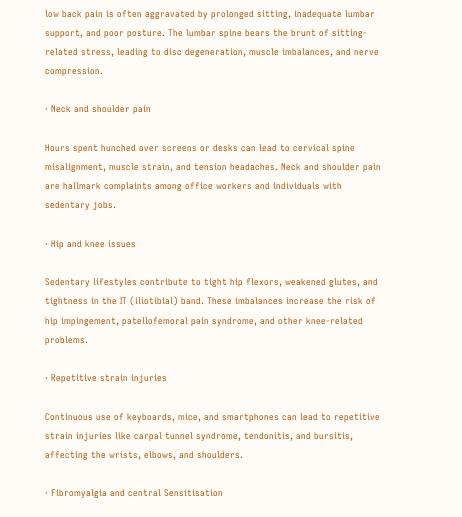low back pain is often aggravated by prolonged sitting, inadequate lumbar support, and poor posture. The lumbar spine bears the brunt of sitting-related stress, leading to disc degeneration, muscle imbalances, and nerve compression.

· Neck and shoulder pain

Hours spent hunched over screens or desks can lead to cervical spine misalignment, muscle strain, and tension headaches. Neck and shoulder pain are hallmark complaints among office workers and individuals with sedentary jobs.

· Hip and knee issues

Sedentary lifestyles contribute to tight hip flexors, weakened glutes, and tightness in the IT (iliotibial) band. These imbalances increase the risk of hip impingement, patellofemoral pain syndrome, and other knee-related problems.

· Repetitive strain injuries

Continuous use of keyboards, mice, and smartphones can lead to repetitive strain injuries like carpal tunnel syndrome, tendonitis, and bursitis, affecting the wrists, elbows, and shoulders.

· Fibromyalgia and central Sensitisation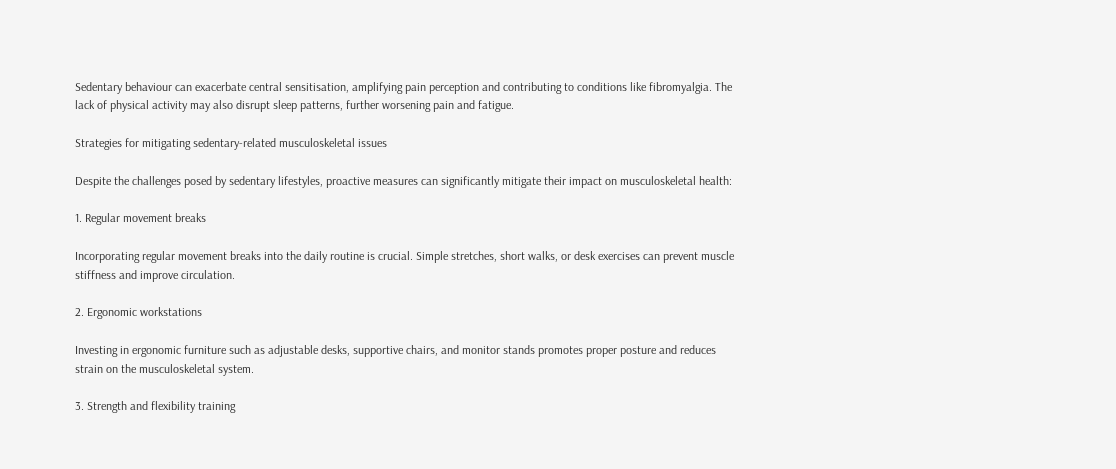Sedentary behaviour can exacerbate central sensitisation, amplifying pain perception and contributing to conditions like fibromyalgia. The lack of physical activity may also disrupt sleep patterns, further worsening pain and fatigue.

Strategies for mitigating sedentary-related musculoskeletal issues

Despite the challenges posed by sedentary lifestyles, proactive measures can significantly mitigate their impact on musculoskeletal health:

1. Regular movement breaks

Incorporating regular movement breaks into the daily routine is crucial. Simple stretches, short walks, or desk exercises can prevent muscle stiffness and improve circulation.

2. Ergonomic workstations

Investing in ergonomic furniture such as adjustable desks, supportive chairs, and monitor stands promotes proper posture and reduces strain on the musculoskeletal system.

3. Strength and flexibility training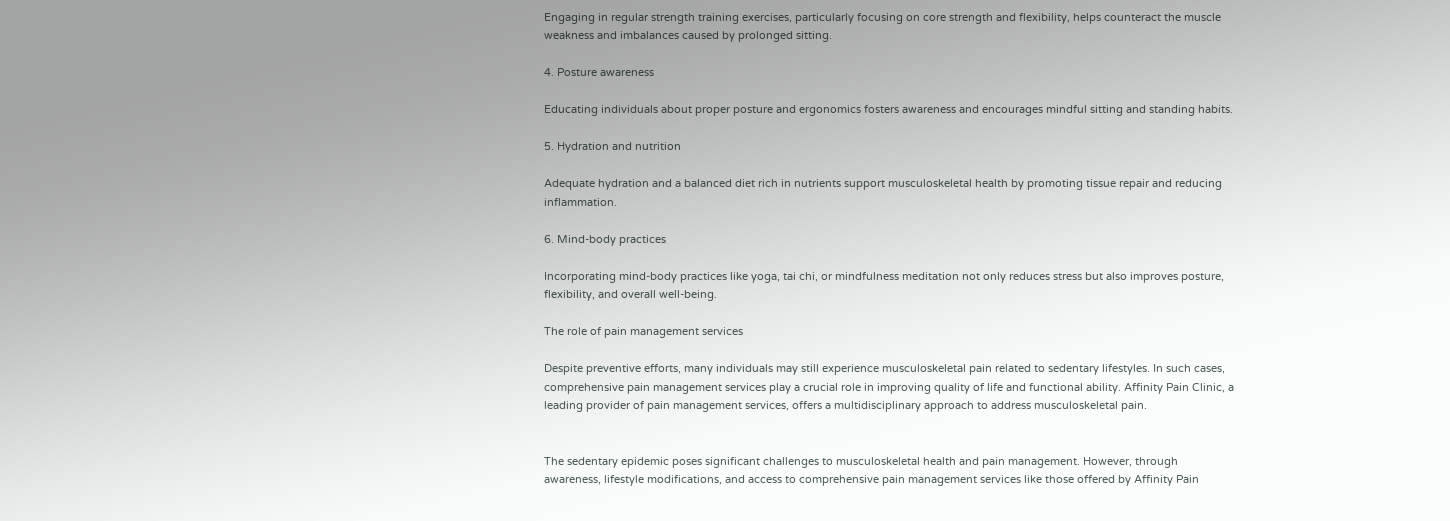Engaging in regular strength training exercises, particularly focusing on core strength and flexibility, helps counteract the muscle weakness and imbalances caused by prolonged sitting.

4. Posture awareness

Educating individuals about proper posture and ergonomics fosters awareness and encourages mindful sitting and standing habits.

5. Hydration and nutrition

Adequate hydration and a balanced diet rich in nutrients support musculoskeletal health by promoting tissue repair and reducing inflammation.

6. Mind-body practices

Incorporating mind-body practices like yoga, tai chi, or mindfulness meditation not only reduces stress but also improves posture, flexibility, and overall well-being.

The role of pain management services

Despite preventive efforts, many individuals may still experience musculoskeletal pain related to sedentary lifestyles. In such cases, comprehensive pain management services play a crucial role in improving quality of life and functional ability. Affinity Pain Clinic, a leading provider of pain management services, offers a multidisciplinary approach to address musculoskeletal pain.


The sedentary epidemic poses significant challenges to musculoskeletal health and pain management. However, through awareness, lifestyle modifications, and access to comprehensive pain management services like those offered by Affinity Pain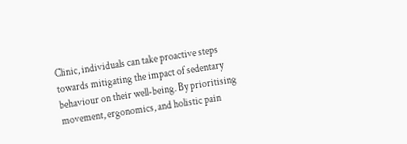Clinic, individuals can take proactive steps towards mitigating the impact of sedentary behaviour on their well-being. By prioritising movement, ergonomics, and holistic pain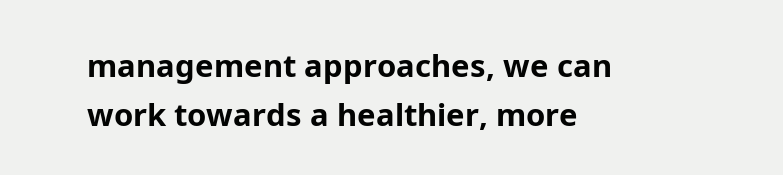management approaches, we can work towards a healthier, more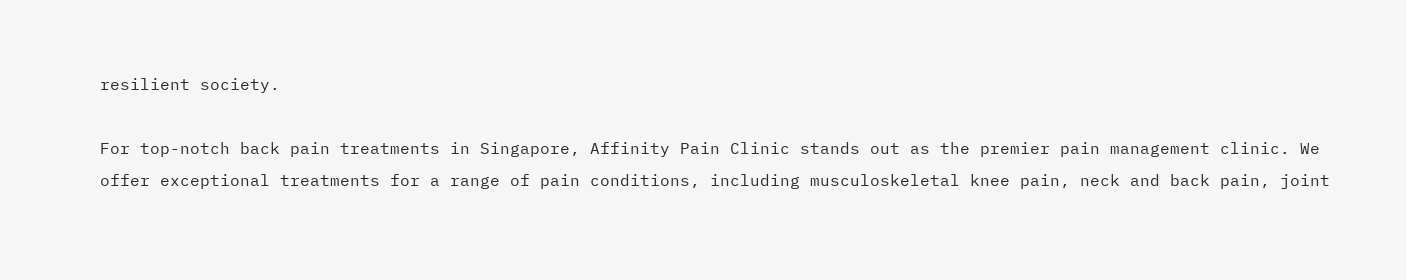resilient society.

For top-notch back pain treatments in Singapore, Affinity Pain Clinic stands out as the premier pain management clinic. We offer exceptional treatments for a range of pain conditions, including musculoskeletal knee pain, neck and back pain, joint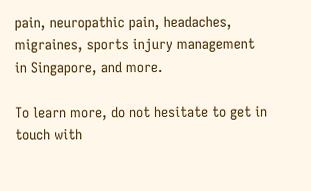pain, neuropathic pain, headaches, migraines, sports injury management in Singapore, and more.

To learn more, do not hesitate to get in touch with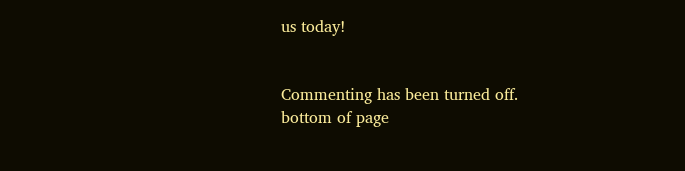us today!


Commenting has been turned off.
bottom of page